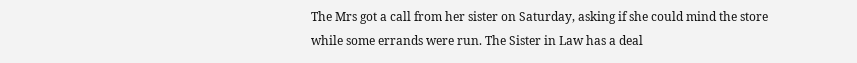The Mrs got a call from her sister on Saturday, asking if she could mind the store while some errands were run. The Sister in Law has a deal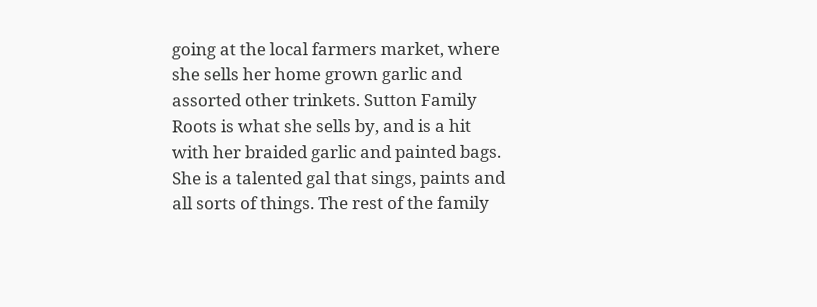going at the local farmers market, where she sells her home grown garlic and assorted other trinkets. Sutton Family Roots is what she sells by, and is a hit with her braided garlic and painted bags. She is a talented gal that sings, paints and all sorts of things. The rest of the family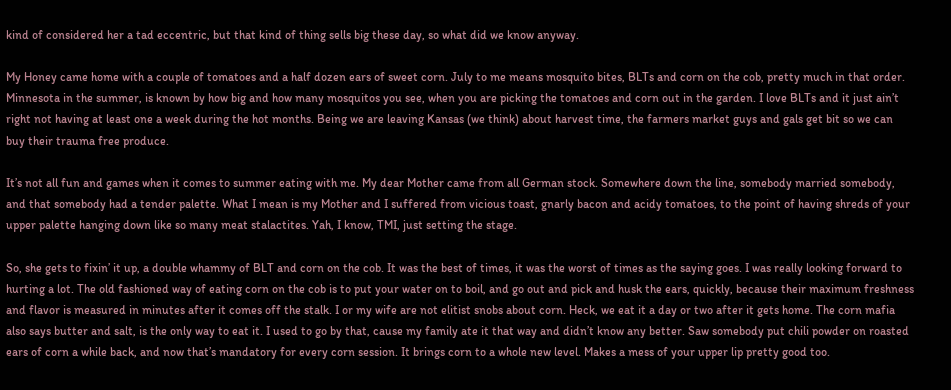kind of considered her a tad eccentric, but that kind of thing sells big these day, so what did we know anyway.

My Honey came home with a couple of tomatoes and a half dozen ears of sweet corn. July to me means mosquito bites, BLTs and corn on the cob, pretty much in that order. Minnesota in the summer, is known by how big and how many mosquitos you see, when you are picking the tomatoes and corn out in the garden. I love BLTs and it just ain’t right not having at least one a week during the hot months. Being we are leaving Kansas (we think) about harvest time, the farmers market guys and gals get bit so we can buy their trauma free produce.

It’s not all fun and games when it comes to summer eating with me. My dear Mother came from all German stock. Somewhere down the line, somebody married somebody, and that somebody had a tender palette. What I mean is my Mother and I suffered from vicious toast, gnarly bacon and acidy tomatoes, to the point of having shreds of your upper palette hanging down like so many meat stalactites. Yah, I know, TMI, just setting the stage.

So, she gets to fixin’ it up, a double whammy of BLT and corn on the cob. It was the best of times, it was the worst of times as the saying goes. I was really looking forward to hurting a lot. The old fashioned way of eating corn on the cob is to put your water on to boil, and go out and pick and husk the ears, quickly, because their maximum freshness and flavor is measured in minutes after it comes off the stalk. I or my wife are not elitist snobs about corn. Heck, we eat it a day or two after it gets home. The corn mafia also says butter and salt, is the only way to eat it. I used to go by that, cause my family ate it that way and didn’t know any better. Saw somebody put chili powder on roasted ears of corn a while back, and now that’s mandatory for every corn session. It brings corn to a whole new level. Makes a mess of your upper lip pretty good too.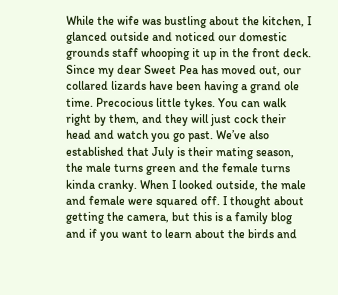While the wife was bustling about the kitchen, I glanced outside and noticed our domestic grounds staff whooping it up in the front deck. Since my dear Sweet Pea has moved out, our collared lizards have been having a grand ole time. Precocious little tykes. You can walk right by them, and they will just cock their head and watch you go past. We’ve also established that July is their mating season, the male turns green and the female turns kinda cranky. When I looked outside, the male and female were squared off. I thought about getting the camera, but this is a family blog and if you want to learn about the birds and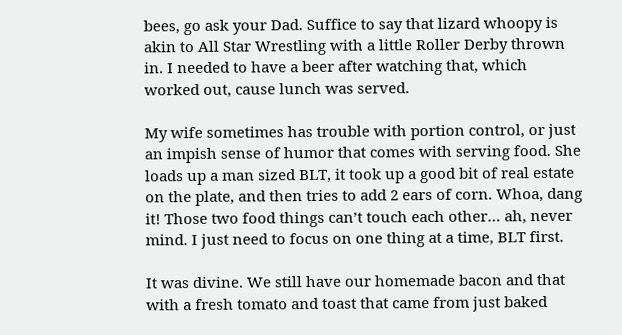bees, go ask your Dad. Suffice to say that lizard whoopy is akin to All Star Wrestling with a little Roller Derby thrown in. I needed to have a beer after watching that, which worked out, cause lunch was served.

My wife sometimes has trouble with portion control, or just an impish sense of humor that comes with serving food. She loads up a man sized BLT, it took up a good bit of real estate on the plate, and then tries to add 2 ears of corn. Whoa, dang it! Those two food things can’t touch each other… ah, never mind. I just need to focus on one thing at a time, BLT first.

It was divine. We still have our homemade bacon and that with a fresh tomato and toast that came from just baked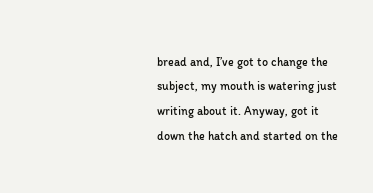bread and, I’ve got to change the subject, my mouth is watering just writing about it. Anyway, got it down the hatch and started on the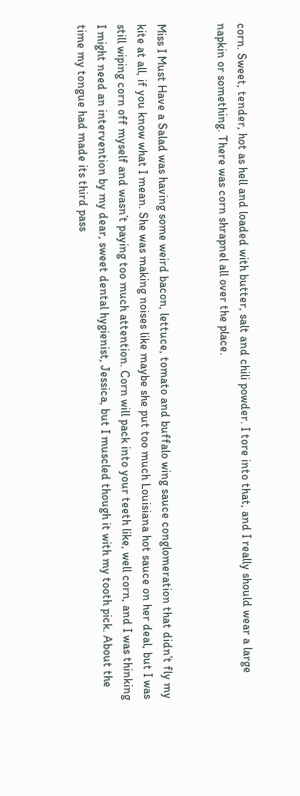corn. Sweet, tender, hot as hell and loaded with butter, salt and chili powder. I tore into that, and I really should wear a large napkin or something. There was corn shrapnel all over the place.


Miss I Must Have a Salad was having some weird bacon, lettuce, tomato and buffalo wing sauce conglomeration that didn’t fly my kite at all, if you know what I mean. She was making noises like maybe she put too much Louisiana hot sauce on her deal, but I was still wiping corn off myself and wasn’t paying too much attention. Corn will pack into your teeth like, well corn, and I was thinking I might need an intervention by my dear, sweet dental hygienist, Jessica, but I muscled though it with my tooth pick. About the time my tongue had made its third pass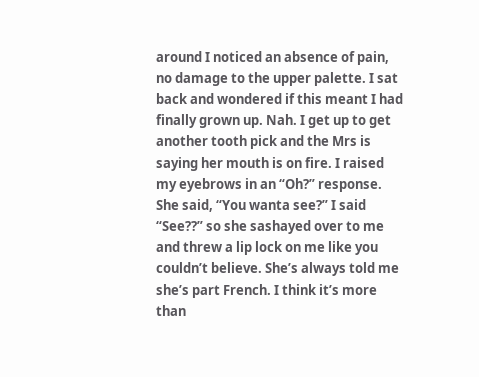around I noticed an absence of pain, no damage to the upper palette. I sat back and wondered if this meant I had finally grown up. Nah. I get up to get another tooth pick and the Mrs is saying her mouth is on fire. I raised my eyebrows in an “Oh?” response. She said, “You wanta see?” I said “See??” so she sashayed over to me and threw a lip lock on me like you couldn’t believe. She’s always told me she’s part French. I think it’s more than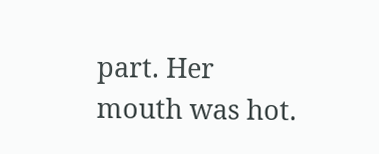part. Her mouth was hot.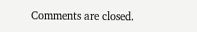Comments are closed.